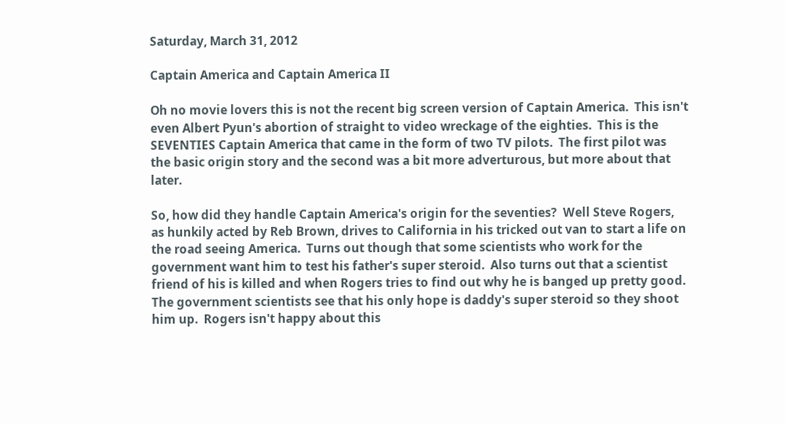Saturday, March 31, 2012

Captain America and Captain America II

Oh no movie lovers this is not the recent big screen version of Captain America.  This isn't even Albert Pyun's abortion of straight to video wreckage of the eighties.  This is the SEVENTIES Captain America that came in the form of two TV pilots.  The first pilot was the basic origin story and the second was a bit more adverturous, but more about that later.

So, how did they handle Captain America's origin for the seventies?  Well Steve Rogers, as hunkily acted by Reb Brown, drives to California in his tricked out van to start a life on the road seeing America.  Turns out though that some scientists who work for the government want him to test his father's super steroid.  Also turns out that a scientist friend of his is killed and when Rogers tries to find out why he is banged up pretty good.  The government scientists see that his only hope is daddy's super steroid so they shoot him up.  Rogers isn't happy about this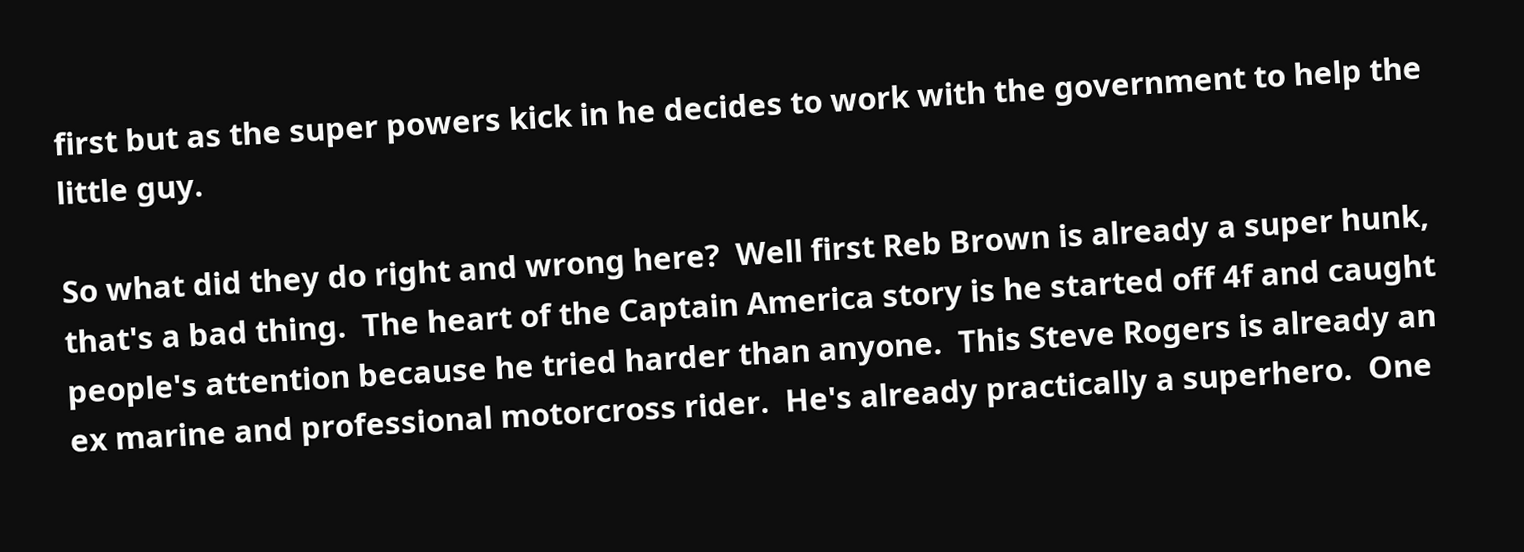first but as the super powers kick in he decides to work with the government to help the little guy.

So what did they do right and wrong here?  Well first Reb Brown is already a super hunk, that's a bad thing.  The heart of the Captain America story is he started off 4f and caught people's attention because he tried harder than anyone.  This Steve Rogers is already an ex marine and professional motorcross rider.  He's already practically a superhero.  One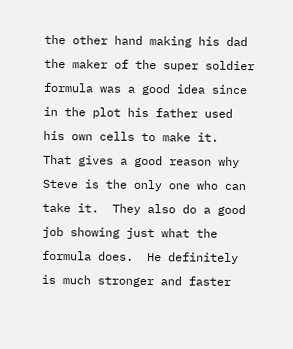the other hand making his dad the maker of the super soldier formula was a good idea since in the plot his father used his own cells to make it.  That gives a good reason why Steve is the only one who can take it.  They also do a good job showing just what the formula does.  He definitely is much stronger and faster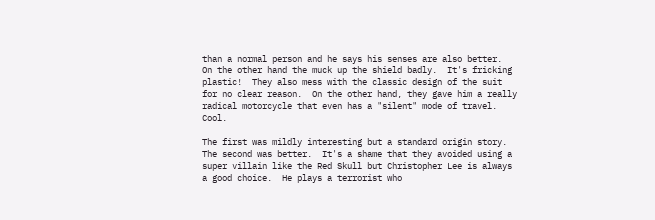than a normal person and he says his senses are also better.  On the other hand the muck up the shield badly.  It's fricking plastic!  They also mess with the classic design of the suit for no clear reason.  On the other hand, they gave him a really radical motorcycle that even has a "silent" mode of travel.  Cool.

The first was mildly interesting but a standard origin story.  The second was better.  It's a shame that they avoided using a super villain like the Red Skull but Christopher Lee is always a good choice.  He plays a terrorist who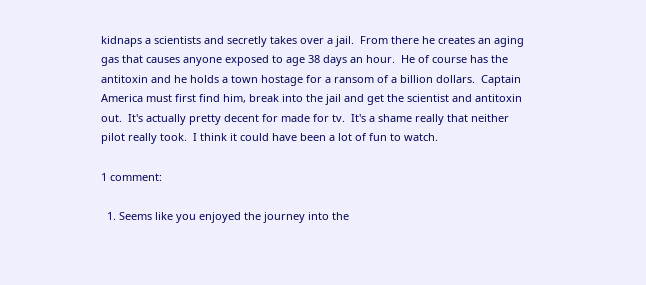kidnaps a scientists and secretly takes over a jail.  From there he creates an aging gas that causes anyone exposed to age 38 days an hour.  He of course has the antitoxin and he holds a town hostage for a ransom of a billion dollars.  Captain America must first find him, break into the jail and get the scientist and antitoxin out.  It's actually pretty decent for made for tv.  It's a shame really that neither pilot really took.  I think it could have been a lot of fun to watch.

1 comment:

  1. Seems like you enjoyed the journey into the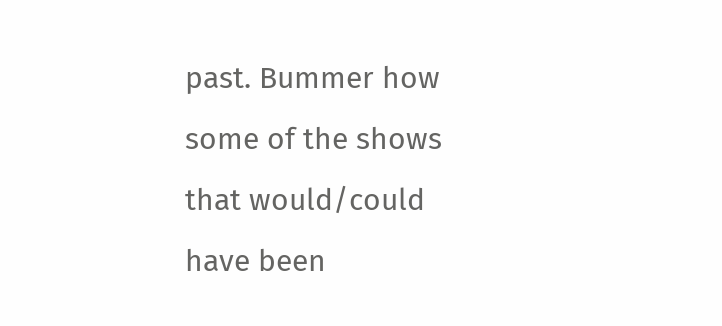past. Bummer how some of the shows that would/could have been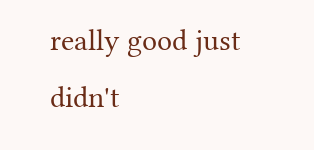really good just didn't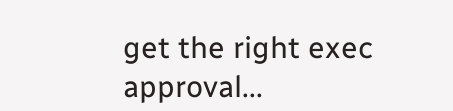get the right exec approval...